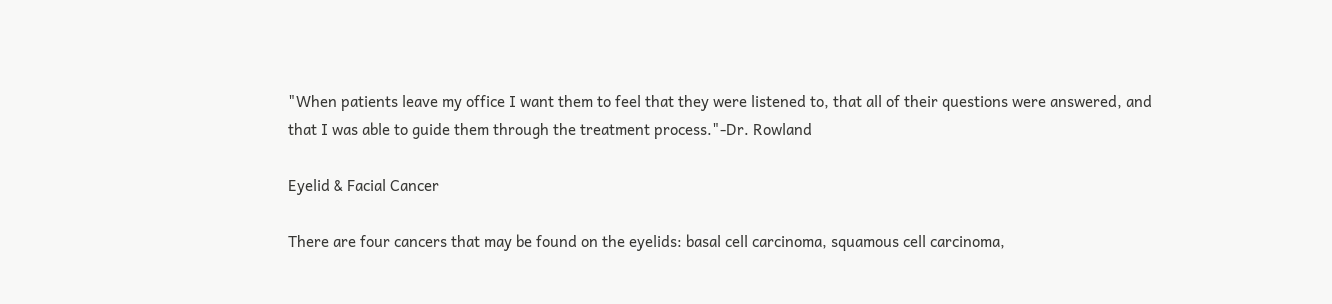"When patients leave my office I want them to feel that they were listened to, that all of their questions were answered, and that I was able to guide them through the treatment process."-Dr. Rowland

Eyelid & Facial Cancer

There are four cancers that may be found on the eyelids: basal cell carcinoma, squamous cell carcinoma,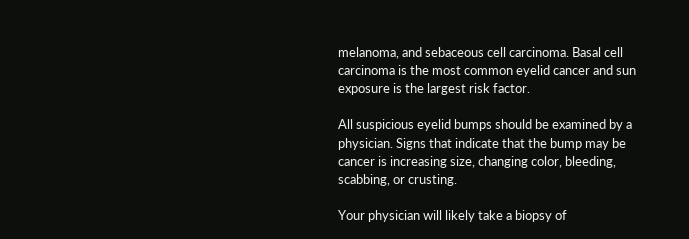melanoma, and sebaceous cell carcinoma. Basal cell carcinoma is the most common eyelid cancer and sun exposure is the largest risk factor.

All suspicious eyelid bumps should be examined by a physician. Signs that indicate that the bump may be cancer is increasing size, changing color, bleeding, scabbing, or crusting.

Your physician will likely take a biopsy of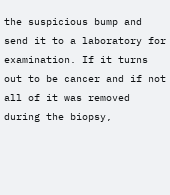the suspicious bump and send it to a laboratory for examination. If it turns out to be cancer and if not all of it was removed during the biopsy,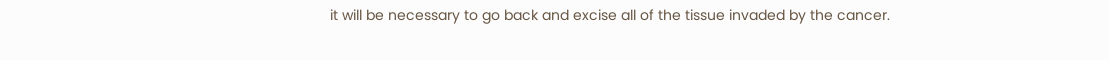it will be necessary to go back and excise all of the tissue invaded by the cancer.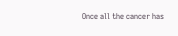Once all the cancer has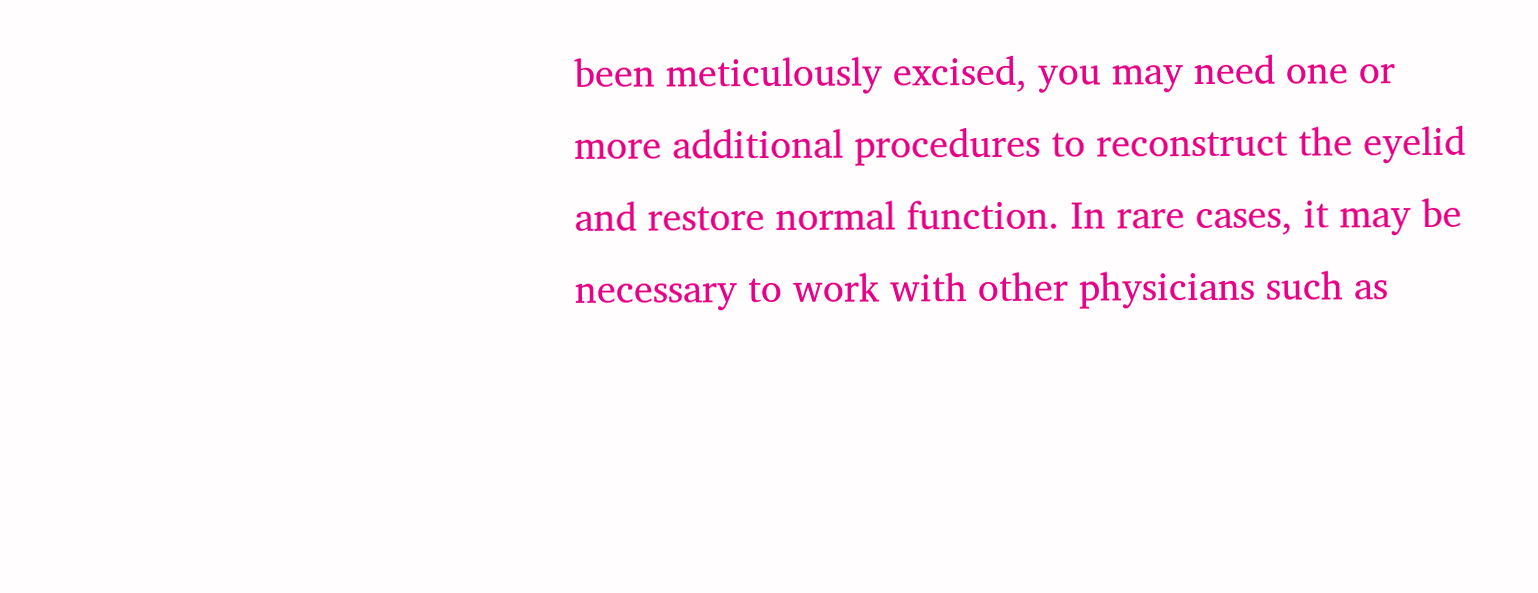been meticulously excised, you may need one or more additional procedures to reconstruct the eyelid and restore normal function. In rare cases, it may be necessary to work with other physicians such as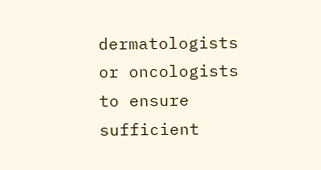dermatologists or oncologists to ensure sufficient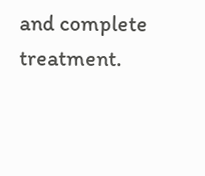and complete treatment.